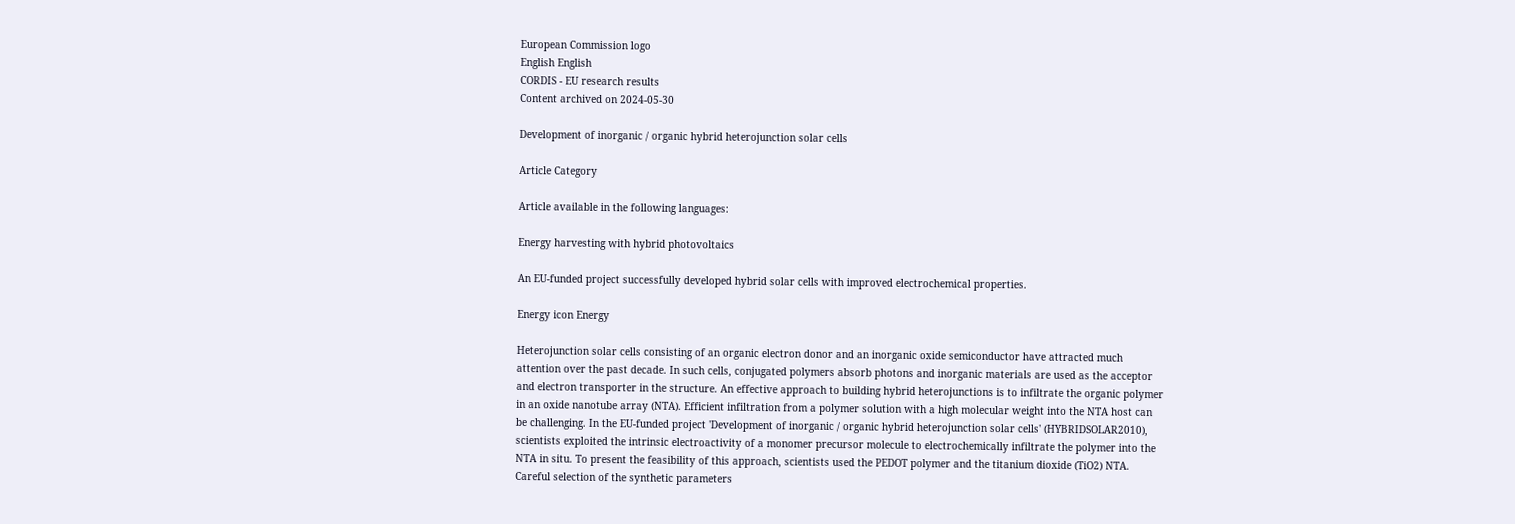European Commission logo
English English
CORDIS - EU research results
Content archived on 2024-05-30

Development of inorganic / organic hybrid heterojunction solar cells

Article Category

Article available in the following languages:

Energy harvesting with hybrid photovoltaics

An EU-funded project successfully developed hybrid solar cells with improved electrochemical properties.

Energy icon Energy

Heterojunction solar cells consisting of an organic electron donor and an inorganic oxide semiconductor have attracted much attention over the past decade. In such cells, conjugated polymers absorb photons and inorganic materials are used as the acceptor and electron transporter in the structure. An effective approach to building hybrid heterojunctions is to infiltrate the organic polymer in an oxide nanotube array (NTA). Efficient infiltration from a polymer solution with a high molecular weight into the NTA host can be challenging. In the EU-funded project 'Development of inorganic / organic hybrid heterojunction solar cells' (HYBRIDSOLAR2010), scientists exploited the intrinsic electroactivity of a monomer precursor molecule to electrochemically infiltrate the polymer into the NTA in situ. To present the feasibility of this approach, scientists used the PEDOT polymer and the titanium dioxide (TiO2) NTA. Careful selection of the synthetic parameters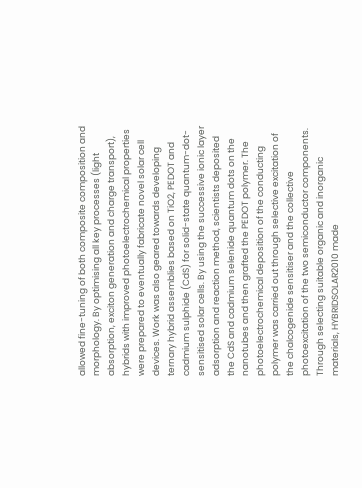allowed fine-tuning of both composite composition and morphology. By optimising all key processes (light absorption, exciton generation and charge transport), hybrids with improved photoelectrochemical properties were prepared to eventually fabricate novel solar cell devices. Work was also geared towards developing ternary hybrid assemblies based on TiO2, PEDOT and cadmium sulphide (CdS) for solid-state quantum-dot-sensitised solar cells. By using the successive ionic layer adsorption and reaction method, scientists deposited the CdS and cadmium selenide quantum dots on the nanotubes and then grafted the PEDOT polymer. The photoelectrochemical deposition of the conducting polymer was carried out through selective excitation of the chalcogenide sensitiser and the collective photoexcitation of the two semiconductor components. Through selecting suitable organic and inorganic materials, HYBRIDSOLAR2010 made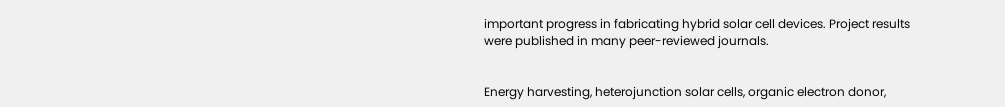important progress in fabricating hybrid solar cell devices. Project results were published in many peer-reviewed journals.


Energy harvesting, heterojunction solar cells, organic electron donor,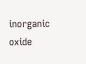inorganic oxide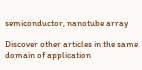semiconductor, nanotube array

Discover other articles in the same domain of application